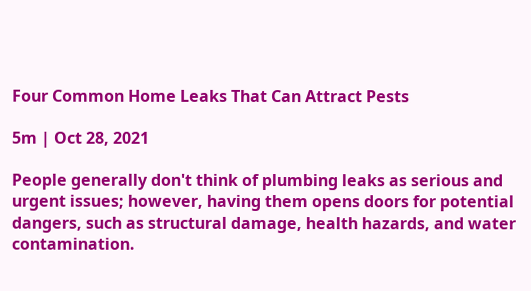Four Common Home Leaks That Can Attract Pests

5m | Oct 28, 2021

People generally don't think of plumbing leaks as serious and urgent issues; however, having them opens doors for potential dangers, such as structural damage, health hazards, and water contamination.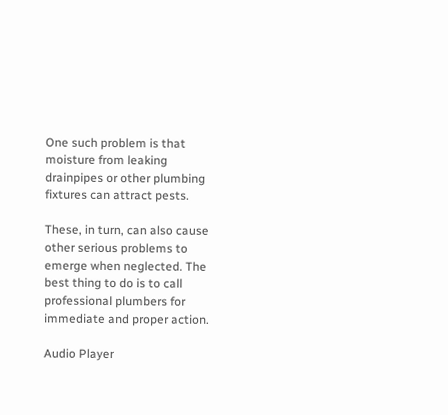One such problem is that moisture from leaking drainpipes or other plumbing fixtures can attract pests.

These, in turn, can also cause other serious problems to emerge when neglected. The best thing to do is to call professional plumbers for immediate and proper action.

Audio Player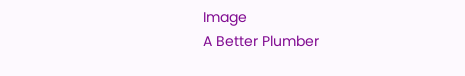Image
A Better Plumber